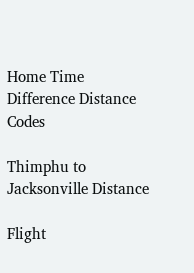Home Time Difference Distance Codes

Thimphu to Jacksonville Distance

Flight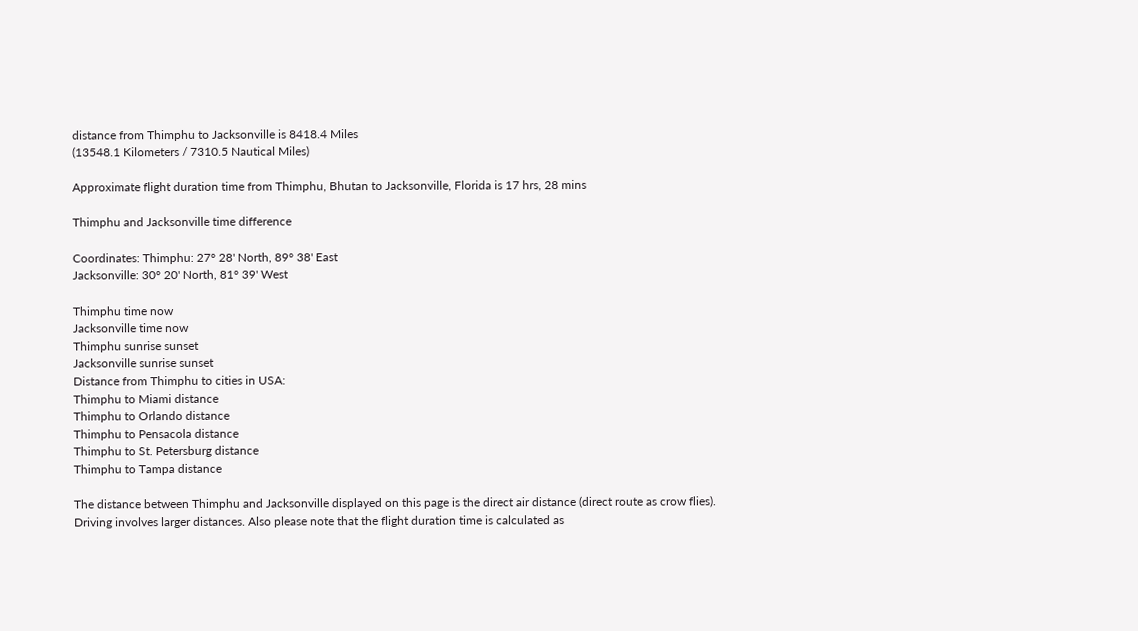distance from Thimphu to Jacksonville is 8418.4 Miles
(13548.1 Kilometers / 7310.5 Nautical Miles)

Approximate flight duration time from Thimphu, Bhutan to Jacksonville, Florida is 17 hrs, 28 mins

Thimphu and Jacksonville time difference

Coordinates: Thimphu: 27° 28' North, 89° 38' East
Jacksonville: 30° 20' North, 81° 39' West

Thimphu time now
Jacksonville time now
Thimphu sunrise sunset
Jacksonville sunrise sunset
Distance from Thimphu to cities in USA:
Thimphu to Miami distance
Thimphu to Orlando distance
Thimphu to Pensacola distance
Thimphu to St. Petersburg distance
Thimphu to Tampa distance

The distance between Thimphu and Jacksonville displayed on this page is the direct air distance (direct route as crow flies). Driving involves larger distances. Also please note that the flight duration time is calculated as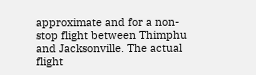approximate and for a non-stop flight between Thimphu and Jacksonville. The actual flight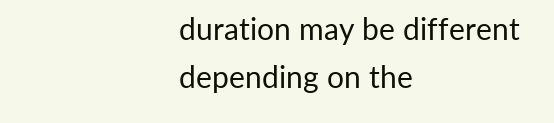duration may be different depending on the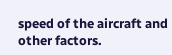speed of the aircraft and other factors.